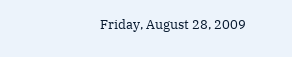Friday, August 28, 2009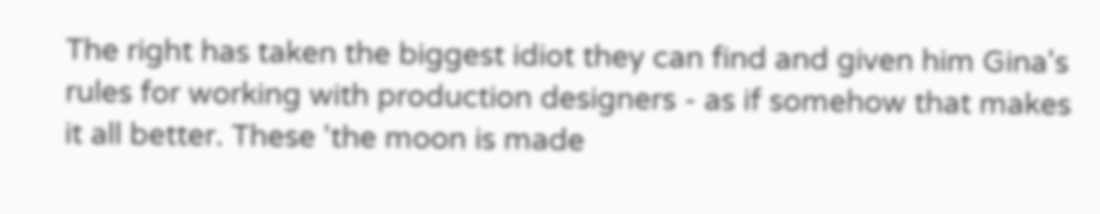The right has taken the biggest idiot they can find and given him Gina's rules for working with production designers - as if somehow that makes it all better. These 'the moon is made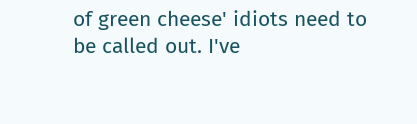of green cheese' idiots need to be called out. I've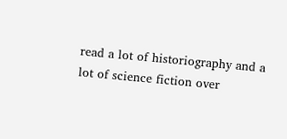read a lot of historiography and a lot of science fiction over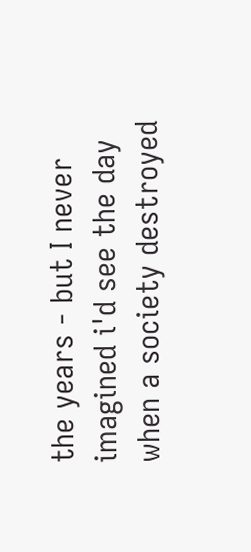the years - but I never imagined i'd see the day when a society destroyed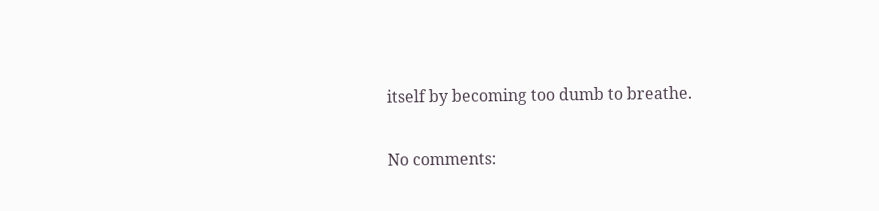itself by becoming too dumb to breathe.

No comments: